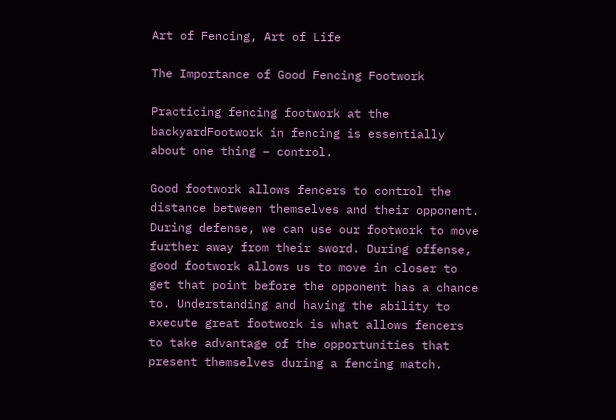Art of Fencing, Art of Life

The Importance of Good Fencing Footwork

Practicing fencing footwork at the backyardFootwork in fencing is essentially about one thing – control.

Good footwork allows fencers to control the distance between themselves and their opponent. During defense, we can use our footwork to move further away from their sword. During offense, good footwork allows us to move in closer to get that point before the opponent has a chance to. Understanding and having the ability to execute great footwork is what allows fencers to take advantage of the opportunities that present themselves during a fencing match.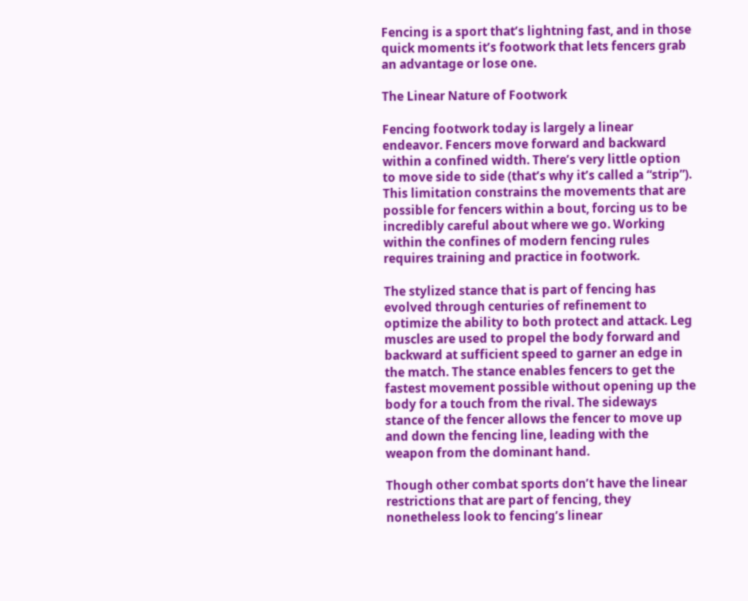Fencing is a sport that’s lightning fast, and in those quick moments it’s footwork that lets fencers grab an advantage or lose one.

The Linear Nature of Footwork

Fencing footwork today is largely a linear endeavor. Fencers move forward and backward within a confined width. There’s very little option to move side to side (that’s why it’s called a “strip”). This limitation constrains the movements that are possible for fencers within a bout, forcing us to be incredibly careful about where we go. Working within the confines of modern fencing rules requires training and practice in footwork.

The stylized stance that is part of fencing has evolved through centuries of refinement to optimize the ability to both protect and attack. Leg muscles are used to propel the body forward and backward at sufficient speed to garner an edge in the match. The stance enables fencers to get the fastest movement possible without opening up the body for a touch from the rival. The sideways stance of the fencer allows the fencer to move up and down the fencing line, leading with the weapon from the dominant hand.

Though other combat sports don’t have the linear restrictions that are part of fencing, they nonetheless look to fencing’s linear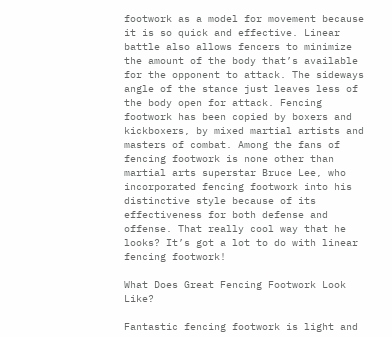footwork as a model for movement because it is so quick and effective. Linear battle also allows fencers to minimize the amount of the body that’s available for the opponent to attack. The sideways angle of the stance just leaves less of the body open for attack. Fencing footwork has been copied by boxers and kickboxers, by mixed martial artists and masters of combat. Among the fans of fencing footwork is none other than martial arts superstar Bruce Lee, who incorporated fencing footwork into his distinctive style because of its effectiveness for both defense and offense. That really cool way that he looks? It’s got a lot to do with linear fencing footwork!

What Does Great Fencing Footwork Look Like?

Fantastic fencing footwork is light and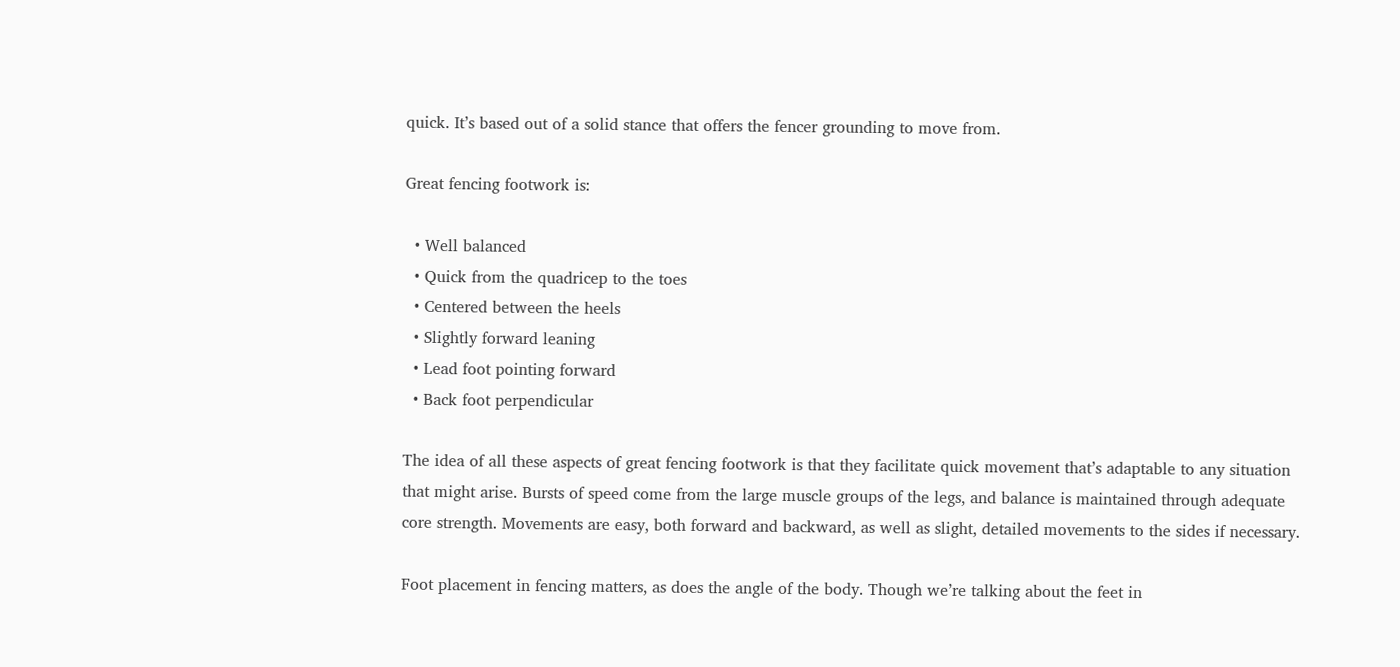quick. It’s based out of a solid stance that offers the fencer grounding to move from.

Great fencing footwork is:

  • Well balanced
  • Quick from the quadricep to the toes
  • Centered between the heels
  • Slightly forward leaning
  • Lead foot pointing forward
  • Back foot perpendicular

The idea of all these aspects of great fencing footwork is that they facilitate quick movement that’s adaptable to any situation that might arise. Bursts of speed come from the large muscle groups of the legs, and balance is maintained through adequate core strength. Movements are easy, both forward and backward, as well as slight, detailed movements to the sides if necessary.

Foot placement in fencing matters, as does the angle of the body. Though we’re talking about the feet in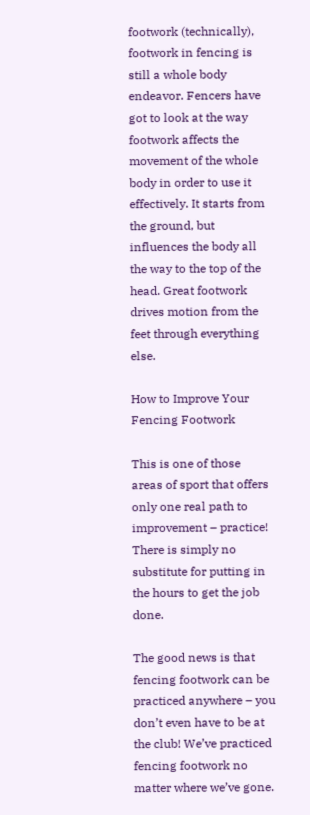footwork (technically), footwork in fencing is still a whole body endeavor. Fencers have got to look at the way footwork affects the movement of the whole body in order to use it effectively. It starts from the ground, but influences the body all the way to the top of the head. Great footwork drives motion from the feet through everything else.

How to Improve Your Fencing Footwork

This is one of those areas of sport that offers only one real path to improvement – practice! There is simply no substitute for putting in the hours to get the job done.

The good news is that fencing footwork can be practiced anywhere – you don’t even have to be at the club! We’ve practiced fencing footwork no matter where we’ve gone.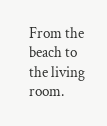From the beach to the living room.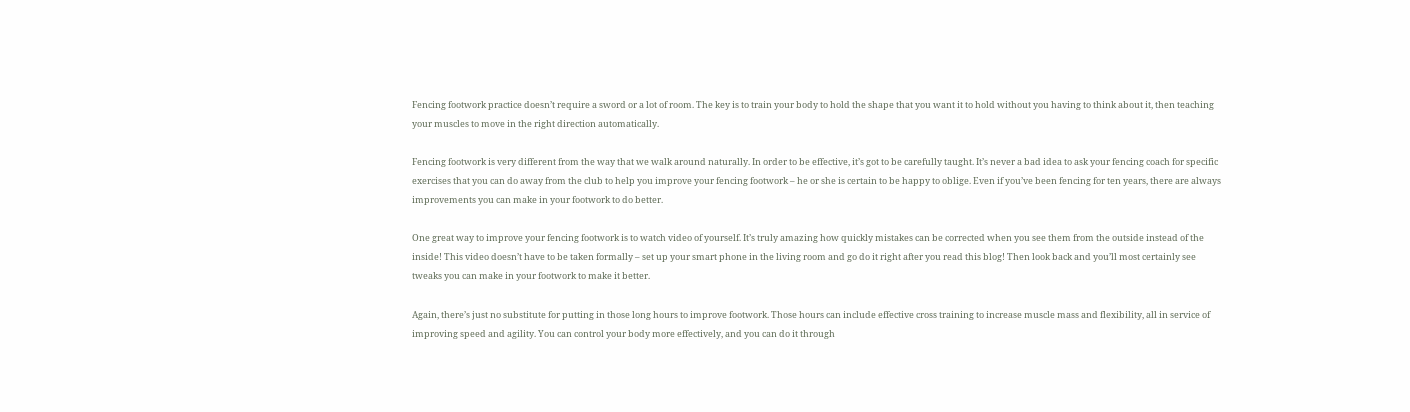Fencing footwork practice doesn’t require a sword or a lot of room. The key is to train your body to hold the shape that you want it to hold without you having to think about it, then teaching your muscles to move in the right direction automatically.

Fencing footwork is very different from the way that we walk around naturally. In order to be effective, it’s got to be carefully taught. It’s never a bad idea to ask your fencing coach for specific exercises that you can do away from the club to help you improve your fencing footwork – he or she is certain to be happy to oblige. Even if you’ve been fencing for ten years, there are always improvements you can make in your footwork to do better.

One great way to improve your fencing footwork is to watch video of yourself. It’s truly amazing how quickly mistakes can be corrected when you see them from the outside instead of the inside! This video doesn’t have to be taken formally – set up your smart phone in the living room and go do it right after you read this blog! Then look back and you’ll most certainly see tweaks you can make in your footwork to make it better.

Again, there’s just no substitute for putting in those long hours to improve footwork. Those hours can include effective cross training to increase muscle mass and flexibility, all in service of improving speed and agility. You can control your body more effectively, and you can do it through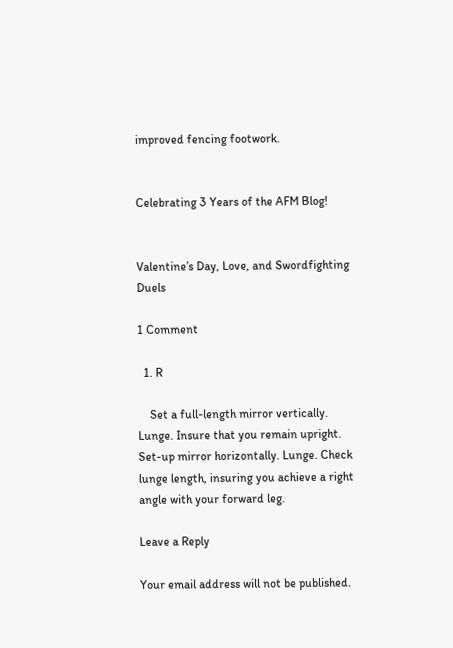improved fencing footwork.


Celebrating 3 Years of the AFM Blog!


Valentine’s Day, Love, and Swordfighting Duels

1 Comment

  1. R

    Set a full-length mirror vertically. Lunge. Insure that you remain upright. Set-up mirror horizontally. Lunge. Check lunge length, insuring you achieve a right angle with your forward leg.

Leave a Reply

Your email address will not be published.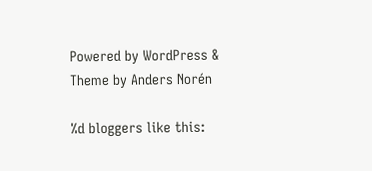Powered by WordPress & Theme by Anders Norén

%d bloggers like this: